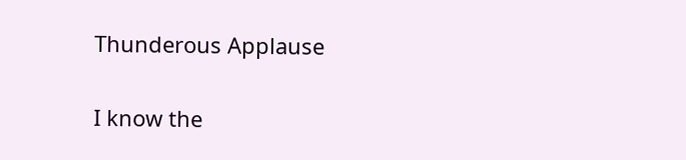Thunderous Applause

I know the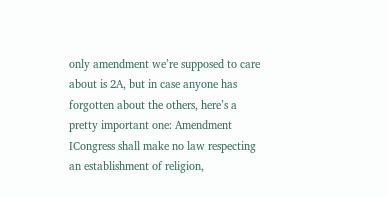only amendment we’re supposed to care about is 2A, but in case anyone has forgotten about the others, here’s a pretty important one: Amendment ICongress shall make no law respecting an establishment of religion,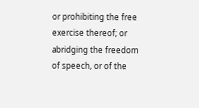or prohibiting the free exercise thereof; or abridging the freedom of speech, or of the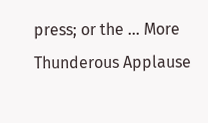press; or the … More Thunderous Applause